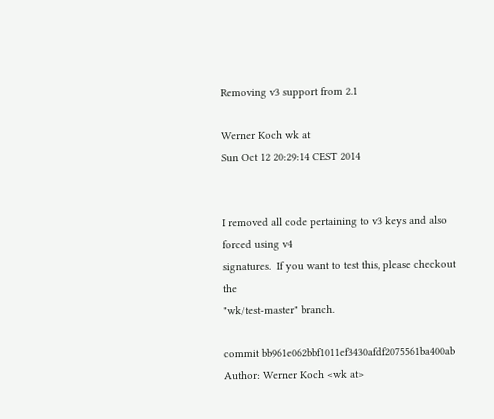Removing v3 support from 2.1

Werner Koch wk at
Sun Oct 12 20:29:14 CEST 2014


I removed all code pertaining to v3 keys and also forced using v4
signatures.  If you want to test this, please checkout the
"wk/test-master" branch.

commit bb961e062bbf1011ef3430afdf2075561ba400ab
Author: Werner Koch <wk at>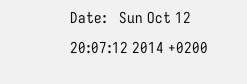Date:   Sun Oct 12 20:07:12 2014 +0200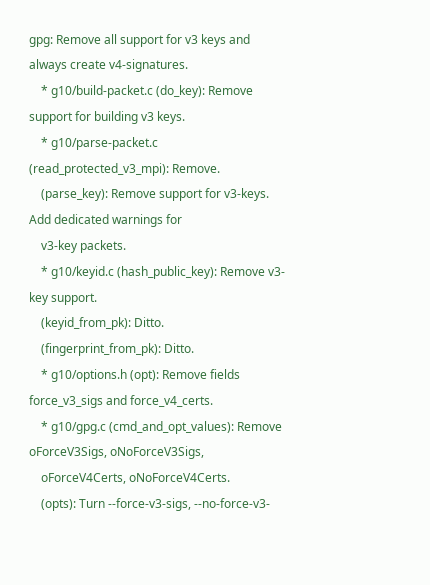gpg: Remove all support for v3 keys and always create v4-signatures.
    * g10/build-packet.c (do_key): Remove support for building v3 keys.
    * g10/parse-packet.c (read_protected_v3_mpi): Remove.
    (parse_key): Remove support for v3-keys.  Add dedicated warnings for
    v3-key packets.
    * g10/keyid.c (hash_public_key): Remove v3-key support.
    (keyid_from_pk): Ditto.
    (fingerprint_from_pk): Ditto.
    * g10/options.h (opt): Remove fields force_v3_sigs and force_v4_certs.
    * g10/gpg.c (cmd_and_opt_values): Remove oForceV3Sigs, oNoForceV3Sigs,
    oForceV4Certs, oNoForceV4Certs.
    (opts): Turn --force-v3-sigs, --no-force-v3-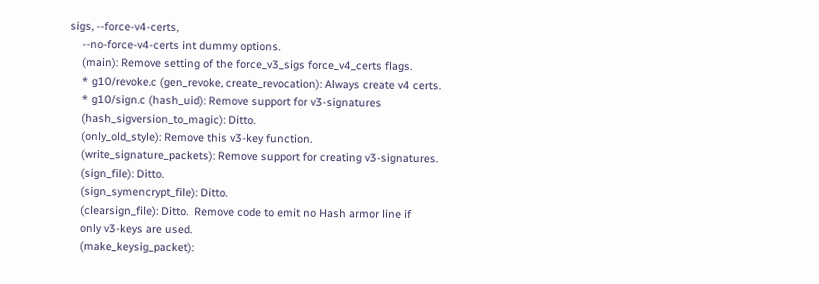sigs, --force-v4-certs,
    --no-force-v4-certs int dummy options.
    (main): Remove setting of the force_v3_sigs force_v4_certs flags.
    * g10/revoke.c (gen_revoke, create_revocation): Always create v4 certs.
    * g10/sign.c (hash_uid): Remove support for v3-signatures
    (hash_sigversion_to_magic): Ditto.
    (only_old_style): Remove this v3-key function.
    (write_signature_packets): Remove support for creating v3-signatures.
    (sign_file): Ditto.
    (sign_symencrypt_file): Ditto.
    (clearsign_file): Ditto.  Remove code to emit no Hash armor line if
    only v3-keys are used.
    (make_keysig_packet):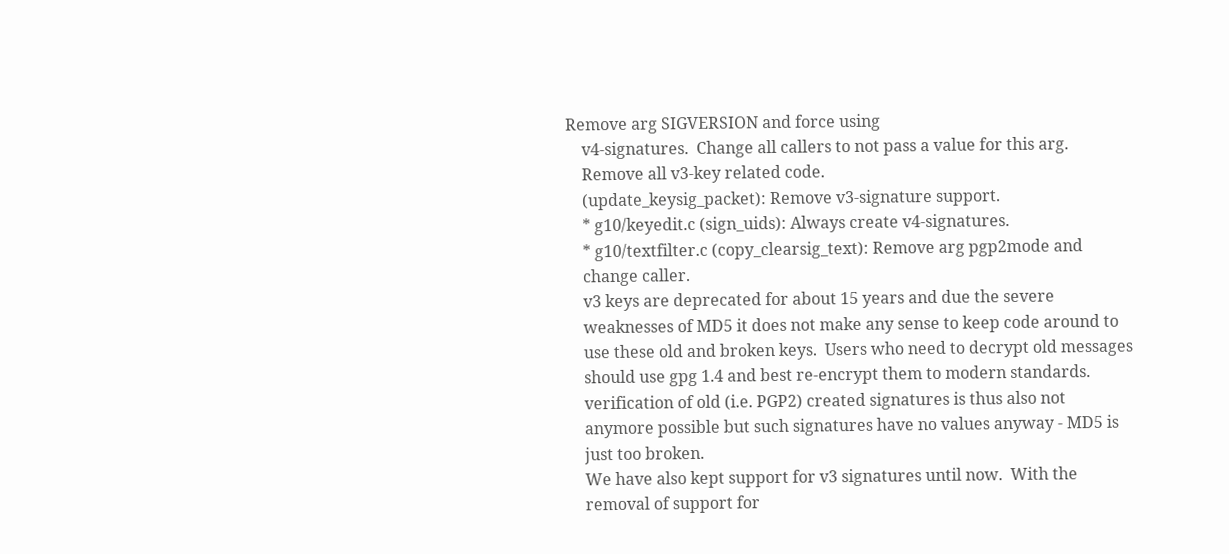Remove arg SIGVERSION and force using
    v4-signatures.  Change all callers to not pass a value for this arg.
    Remove all v3-key related code.
    (update_keysig_packet): Remove v3-signature support.
    * g10/keyedit.c (sign_uids): Always create v4-signatures.
    * g10/textfilter.c (copy_clearsig_text): Remove arg pgp2mode and
    change caller.
    v3 keys are deprecated for about 15 years and due the severe
    weaknesses of MD5 it does not make any sense to keep code around to
    use these old and broken keys.  Users who need to decrypt old messages
    should use gpg 1.4 and best re-encrypt them to modern standards.
    verification of old (i.e. PGP2) created signatures is thus also not
    anymore possible but such signatures have no values anyway - MD5 is
    just too broken.
    We have also kept support for v3 signatures until now.  With the
    removal of support for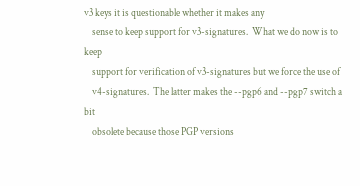v3 keys it is questionable whether it makes any
    sense to keep support for v3-signatures.  What we do now is to keep
    support for verification of v3-signatures but we force the use of
    v4-signatures.  The latter makes the --pgp6 and --pgp7 switch a bit
    obsolete because those PGP versions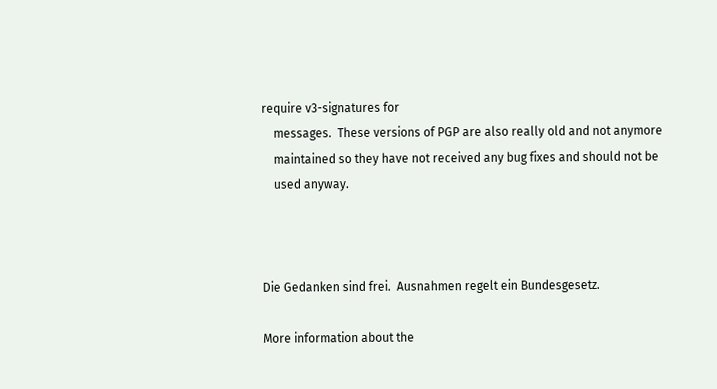require v3-signatures for
    messages.  These versions of PGP are also really old and not anymore
    maintained so they have not received any bug fixes and should not be
    used anyway.



Die Gedanken sind frei.  Ausnahmen regelt ein Bundesgesetz.

More information about the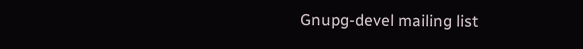Gnupg-devel mailing list